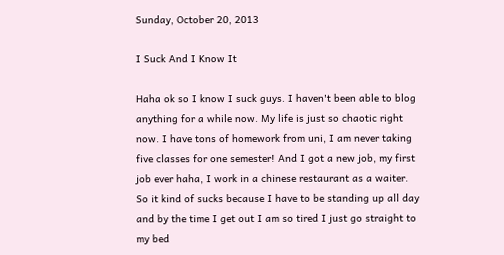Sunday, October 20, 2013

I Suck And I Know It

Haha ok so I know I suck guys. I haven't been able to blog anything for a while now. My life is just so chaotic right now. I have tons of homework from uni, I am never taking five classes for one semester! And I got a new job, my first job ever haha, I work in a chinese restaurant as a waiter. So it kind of sucks because I have to be standing up all day and by the time I get out I am so tired I just go straight to my bed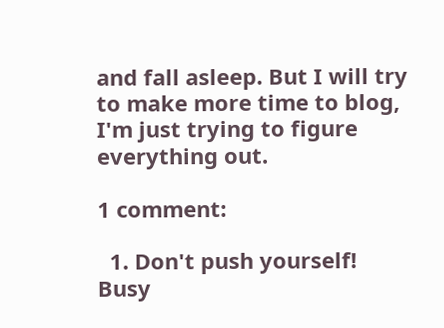and fall asleep. But I will try to make more time to blog, I'm just trying to figure everything out.

1 comment:

  1. Don't push yourself! Busy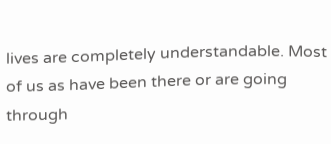lives are completely understandable. Most of us as have been there or are going through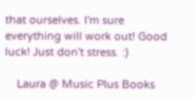that ourselves. I'm sure everything will work out! Good luck! Just don't stress. :)

    Laura @ Music Plus Books